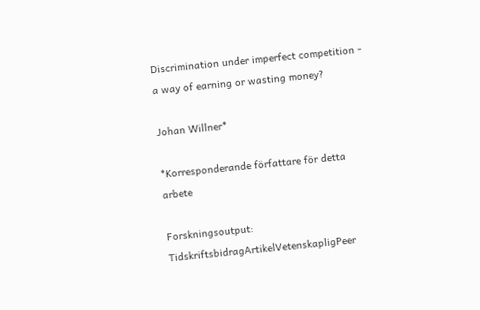Discrimination under imperfect competition - a way of earning or wasting money?

Johan Willner*

*Korresponderande författare för detta arbete

Forskningsoutput: TidskriftsbidragArtikelVetenskapligPeer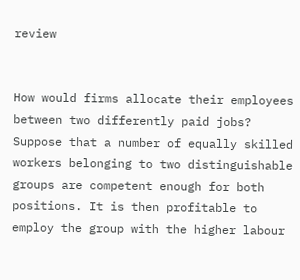review


How would firms allocate their employees between two differently paid jobs? Suppose that a number of equally skilled workers belonging to two distinguishable groups are competent enough for both positions. It is then profitable to employ the group with the higher labour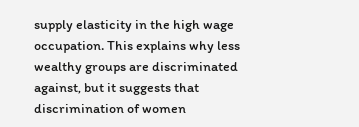supply elasticity in the high wage occupation. This explains why less wealthy groups are discriminated against, but it suggests that discrimination of women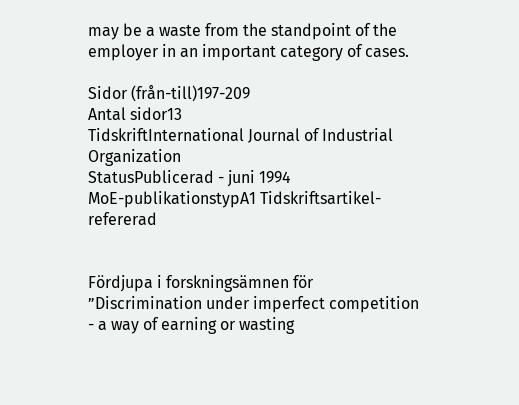may be a waste from the standpoint of the employer in an important category of cases.

Sidor (från-till)197-209
Antal sidor13
TidskriftInternational Journal of Industrial Organization
StatusPublicerad - juni 1994
MoE-publikationstypA1 Tidskriftsartikel-refererad


Fördjupa i forskningsämnen för ”Discrimination under imperfect competition - a way of earning or wasting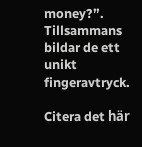money?”. Tillsammans bildar de ett unikt fingeravtryck.

Citera det här